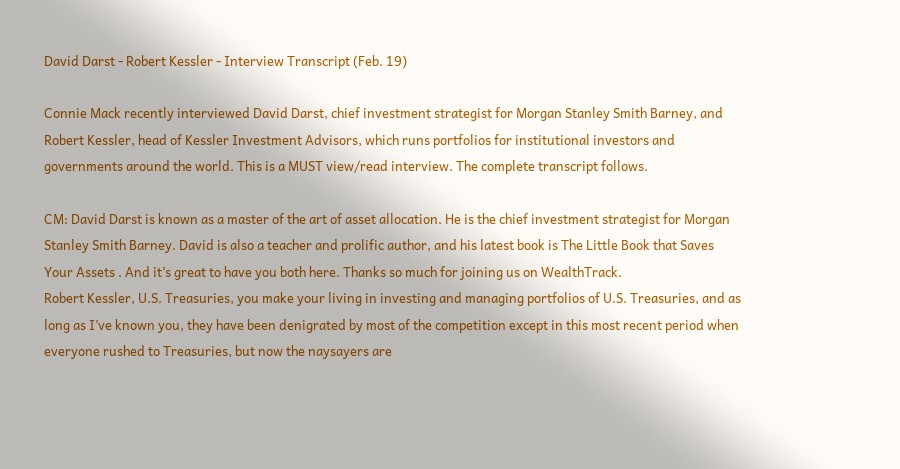David Darst - Robert Kessler - Interview Transcript (Feb. 19)

Connie Mack recently interviewed David Darst, chief investment strategist for Morgan Stanley Smith Barney, and Robert Kessler, head of Kessler Investment Advisors, which runs portfolios for institutional investors and governments around the world. This is a MUST view/read interview. The complete transcript follows.

CM: David Darst is known as a master of the art of asset allocation. He is the chief investment strategist for Morgan Stanley Smith Barney. David is also a teacher and prolific author, and his latest book is The Little Book that Saves Your Assets . And it’s great to have you both here. Thanks so much for joining us on WealthTrack.
Robert Kessler, U.S. Treasuries, you make your living in investing and managing portfolios of U.S. Treasuries, and as long as I’ve known you, they have been denigrated by most of the competition except in this most recent period when everyone rushed to Treasuries, but now the naysayers are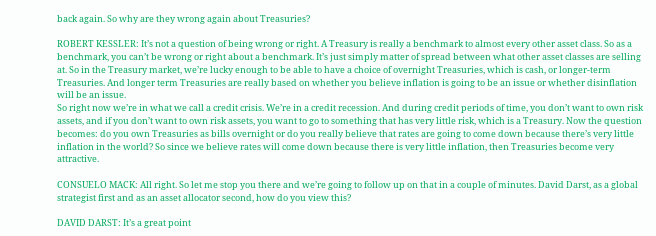back again. So why are they wrong again about Treasuries?

ROBERT KESSLER: It’s not a question of being wrong or right. A Treasury is really a benchmark to almost every other asset class. So as a benchmark, you can’t be wrong or right about a benchmark. It’s just simply matter of spread between what other asset classes are selling at. So in the Treasury market, we’re lucky enough to be able to have a choice of overnight Treasuries, which is cash, or longer-term Treasuries. And longer term Treasuries are really based on whether you believe inflation is going to be an issue or whether disinflation will be an issue.
So right now we’re in what we call a credit crisis. We’re in a credit recession. And during credit periods of time, you don’t want to own risk assets, and if you don’t want to own risk assets, you want to go to something that has very little risk, which is a Treasury. Now the question becomes: do you own Treasuries as bills overnight or do you really believe that rates are going to come down because there’s very little inflation in the world? So since we believe rates will come down because there is very little inflation, then Treasuries become very attractive.

CONSUELO MACK: All right. So let me stop you there and we’re going to follow up on that in a couple of minutes. David Darst, as a global strategist first and as an asset allocator second, how do you view this?

DAVID DARST: It’s a great point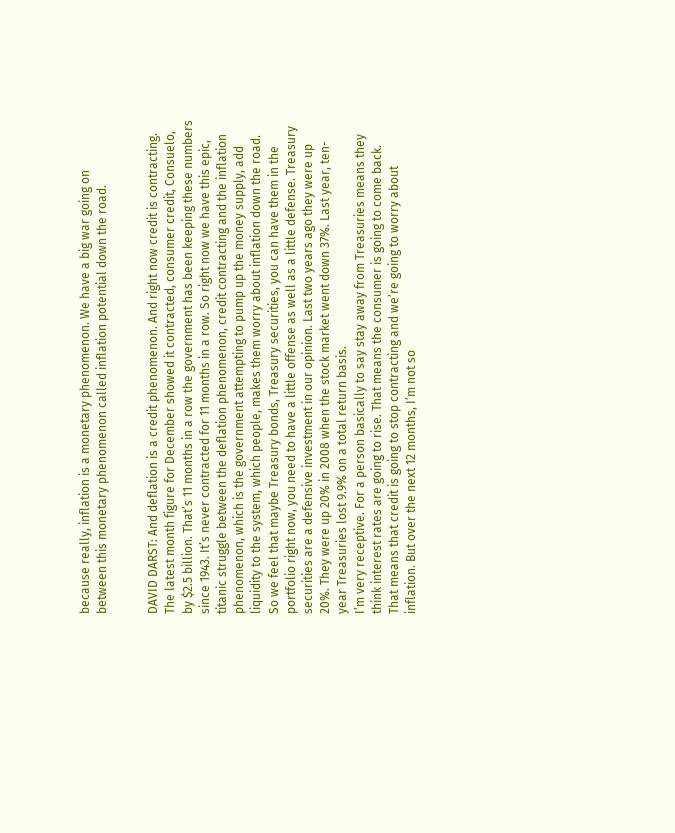because really, inflation is a monetary phenomenon. We have a big war going on between this monetary phenomenon called inflation potential down the road.


DAVID DARST: And deflation is a credit phenomenon. And right now credit is contracting. The latest month figure for December showed it contracted, consumer credit, Consuelo, by $2.5 billion. That’s 11 months in a row the government has been keeping these numbers since 1943. It’s never contracted for 11 months in a row. So right now we have this epic, titanic struggle between the deflation phenomenon, credit contracting and the inflation phenomenon, which is the government attempting to pump up the money supply, add liquidity to the system, which people, makes them worry about inflation down the road. So we feel that maybe Treasury bonds, Treasury securities, you can have them in the portfolio right now, you need to have a little offense as well as a little defense. Treasury securities are a defensive investment in our opinion. Last two years ago they were up 20%. They were up 20% in 2008 when the stock market went down 37%. Last year, ten-year Treasuries lost 9.9% on a total return basis.
I’m very receptive. For a person basically to say stay away from Treasuries means they think interest rates are going to rise. That means the consumer is going to come back. That means that credit is going to stop contracting and we’re going to worry about inflation. But over the next 12 months, I’m not so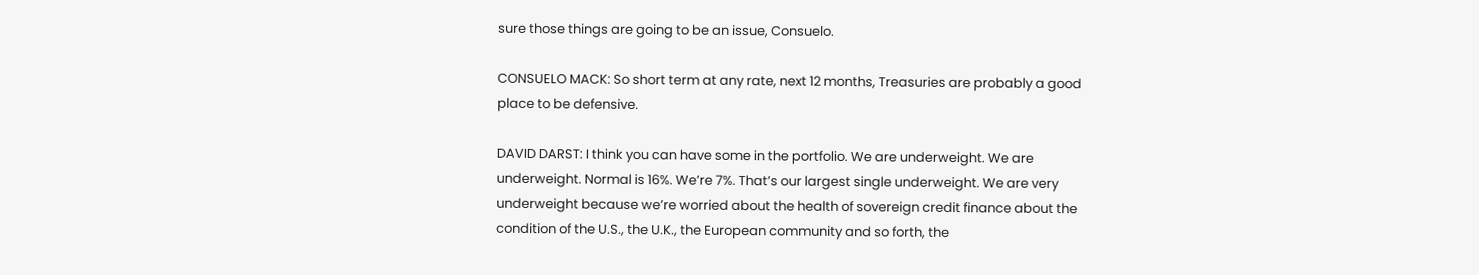sure those things are going to be an issue, Consuelo.

CONSUELO MACK: So short term at any rate, next 12 months, Treasuries are probably a good place to be defensive.

DAVID DARST: I think you can have some in the portfolio. We are underweight. We are underweight. Normal is 16%. We’re 7%. That’s our largest single underweight. We are very underweight because we’re worried about the health of sovereign credit finance about the condition of the U.S., the U.K., the European community and so forth, the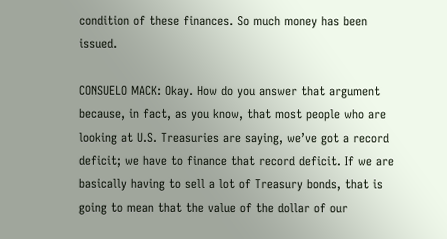condition of these finances. So much money has been issued.

CONSUELO MACK: Okay. How do you answer that argument because, in fact, as you know, that most people who are looking at U.S. Treasuries are saying, we’ve got a record deficit; we have to finance that record deficit. If we are basically having to sell a lot of Treasury bonds, that is going to mean that the value of the dollar of our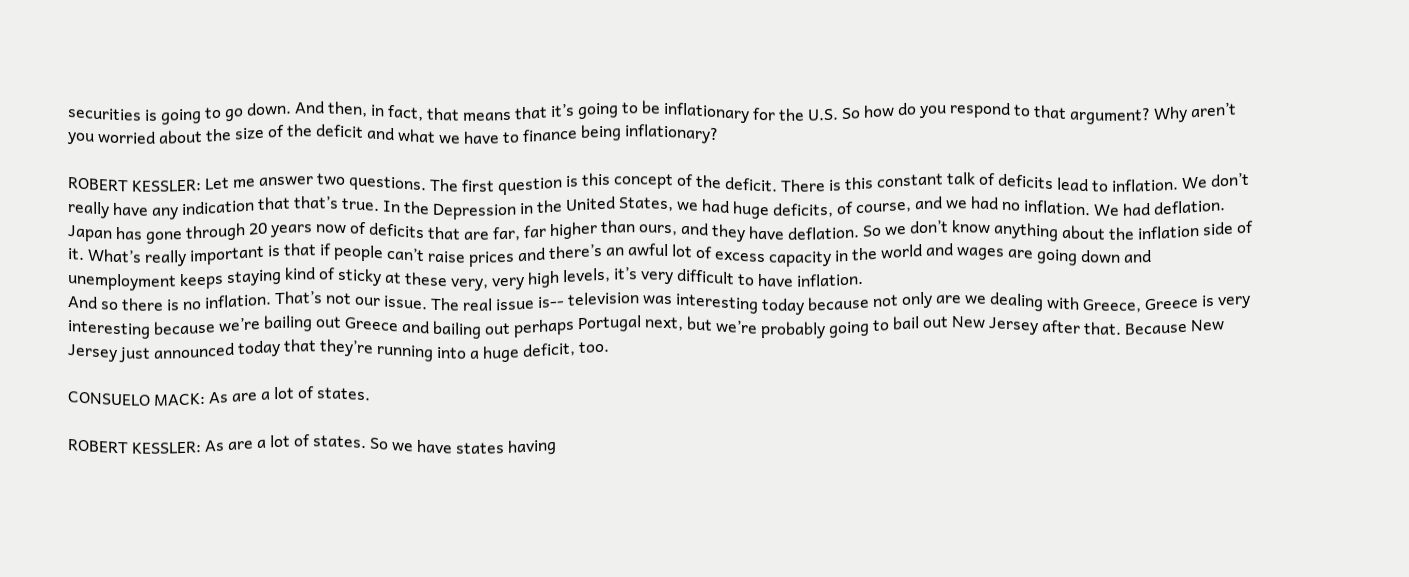securities is going to go down. And then, in fact, that means that it’s going to be inflationary for the U.S. So how do you respond to that argument? Why aren’t you worried about the size of the deficit and what we have to finance being inflationary?

ROBERT KESSLER: Let me answer two questions. The first question is this concept of the deficit. There is this constant talk of deficits lead to inflation. We don’t really have any indication that that’s true. In the Depression in the United States, we had huge deficits, of course, and we had no inflation. We had deflation. Japan has gone through 20 years now of deficits that are far, far higher than ours, and they have deflation. So we don’t know anything about the inflation side of it. What’s really important is that if people can’t raise prices and there’s an awful lot of excess capacity in the world and wages are going down and unemployment keeps staying kind of sticky at these very, very high levels, it’s very difficult to have inflation.
And so there is no inflation. That’s not our issue. The real issue is-- television was interesting today because not only are we dealing with Greece, Greece is very interesting because we’re bailing out Greece and bailing out perhaps Portugal next, but we’re probably going to bail out New Jersey after that. Because New Jersey just announced today that they’re running into a huge deficit, too.

CONSUELO MACK: As are a lot of states.

ROBERT KESSLER: As are a lot of states. So we have states having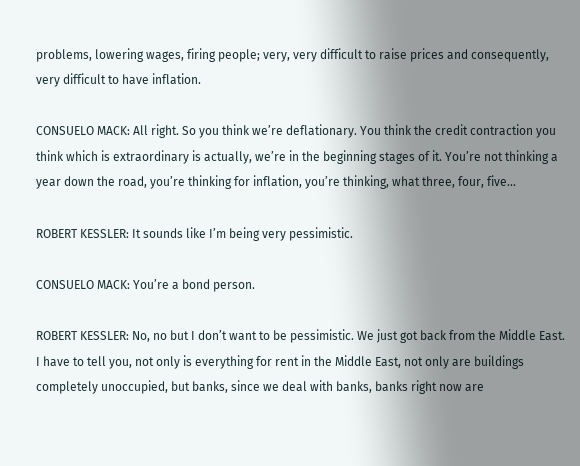problems, lowering wages, firing people; very, very difficult to raise prices and consequently, very difficult to have inflation.

CONSUELO MACK: All right. So you think we’re deflationary. You think the credit contraction you think which is extraordinary is actually, we’re in the beginning stages of it. You’re not thinking a year down the road, you’re thinking for inflation, you’re thinking, what three, four, five...

ROBERT KESSLER: It sounds like I’m being very pessimistic.

CONSUELO MACK: You’re a bond person.

ROBERT KESSLER: No, no but I don’t want to be pessimistic. We just got back from the Middle East. I have to tell you, not only is everything for rent in the Middle East, not only are buildings completely unoccupied, but banks, since we deal with banks, banks right now are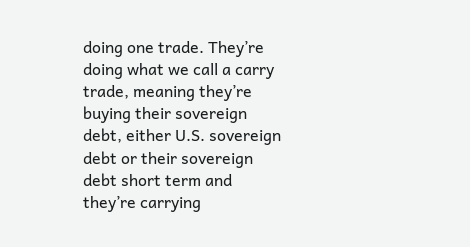doing one trade. They’re doing what we call a carry trade, meaning they’re buying their sovereign debt, either U.S. sovereign debt or their sovereign debt short term and they’re carrying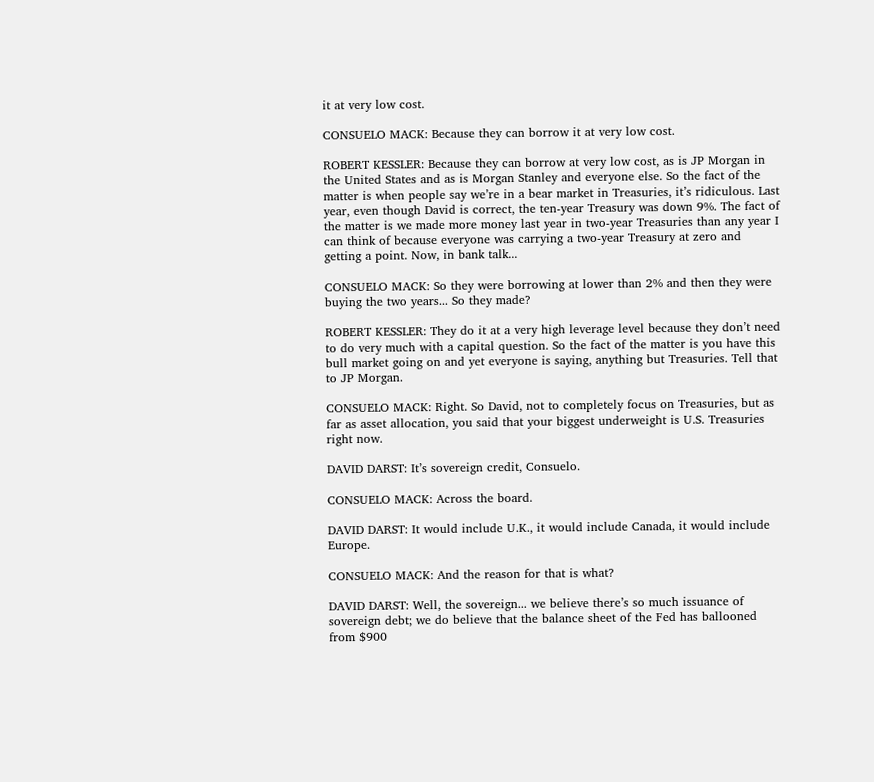it at very low cost.

CONSUELO MACK: Because they can borrow it at very low cost.

ROBERT KESSLER: Because they can borrow at very low cost, as is JP Morgan in the United States and as is Morgan Stanley and everyone else. So the fact of the matter is when people say we’re in a bear market in Treasuries, it’s ridiculous. Last year, even though David is correct, the ten-year Treasury was down 9%. The fact of the matter is we made more money last year in two-year Treasuries than any year I can think of because everyone was carrying a two-year Treasury at zero and getting a point. Now, in bank talk...

CONSUELO MACK: So they were borrowing at lower than 2% and then they were buying the two years... So they made?

ROBERT KESSLER: They do it at a very high leverage level because they don’t need to do very much with a capital question. So the fact of the matter is you have this bull market going on and yet everyone is saying, anything but Treasuries. Tell that to JP Morgan.

CONSUELO MACK: Right. So David, not to completely focus on Treasuries, but as far as asset allocation, you said that your biggest underweight is U.S. Treasuries right now.

DAVID DARST: It’s sovereign credit, Consuelo.

CONSUELO MACK: Across the board.

DAVID DARST: It would include U.K., it would include Canada, it would include Europe.

CONSUELO MACK: And the reason for that is what?

DAVID DARST: Well, the sovereign... we believe there’s so much issuance of sovereign debt; we do believe that the balance sheet of the Fed has ballooned from $900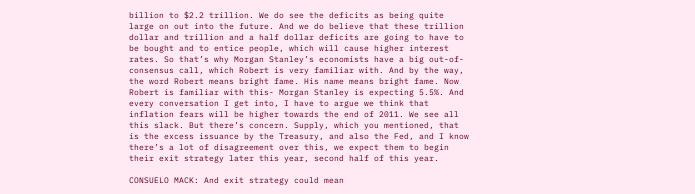billion to $2.2 trillion. We do see the deficits as being quite large on out into the future. And we do believe that these trillion dollar and trillion and a half dollar deficits are going to have to be bought and to entice people, which will cause higher interest rates. So that’s why Morgan Stanley’s economists have a big out-of-consensus call, which Robert is very familiar with. And by the way, the word Robert means bright fame. His name means bright fame. Now Robert is familiar with this- Morgan Stanley is expecting 5.5%. And every conversation I get into, I have to argue we think that inflation fears will be higher towards the end of 2011. We see all this slack. But there’s concern. Supply, which you mentioned, that is the excess issuance by the Treasury, and also the Fed, and I know there’s a lot of disagreement over this, we expect them to begin their exit strategy later this year, second half of this year.

CONSUELO MACK: And exit strategy could mean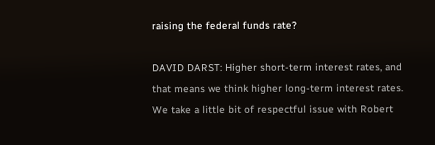raising the federal funds rate?

DAVID DARST: Higher short-term interest rates, and that means we think higher long-term interest rates. We take a little bit of respectful issue with Robert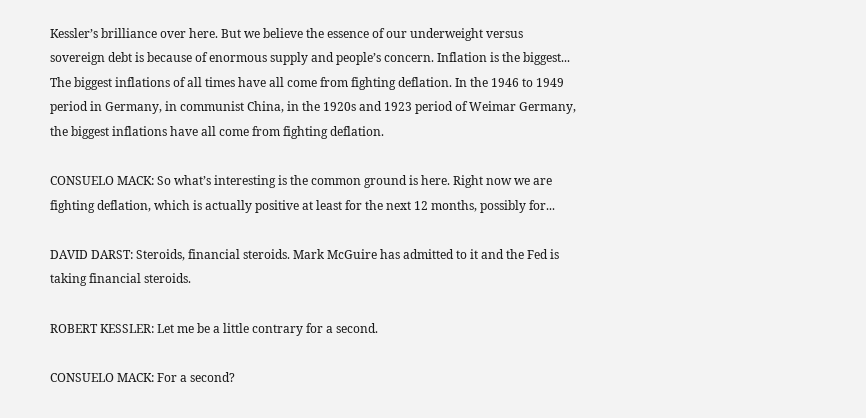Kessler’s brilliance over here. But we believe the essence of our underweight versus sovereign debt is because of enormous supply and people’s concern. Inflation is the biggest... The biggest inflations of all times have all come from fighting deflation. In the 1946 to 1949 period in Germany, in communist China, in the 1920s and 1923 period of Weimar Germany, the biggest inflations have all come from fighting deflation.

CONSUELO MACK: So what’s interesting is the common ground is here. Right now we are fighting deflation, which is actually positive at least for the next 12 months, possibly for...

DAVID DARST: Steroids, financial steroids. Mark McGuire has admitted to it and the Fed is taking financial steroids.

ROBERT KESSLER: Let me be a little contrary for a second.

CONSUELO MACK: For a second?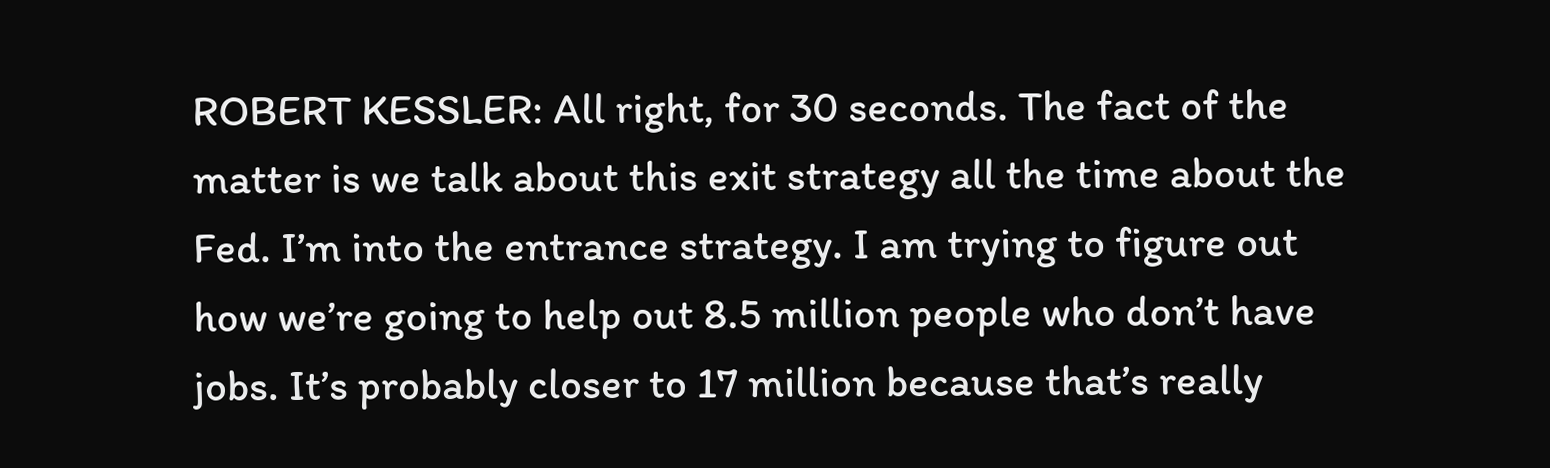ROBERT KESSLER: All right, for 30 seconds. The fact of the matter is we talk about this exit strategy all the time about the Fed. I’m into the entrance strategy. I am trying to figure out how we’re going to help out 8.5 million people who don’t have jobs. It’s probably closer to 17 million because that’s really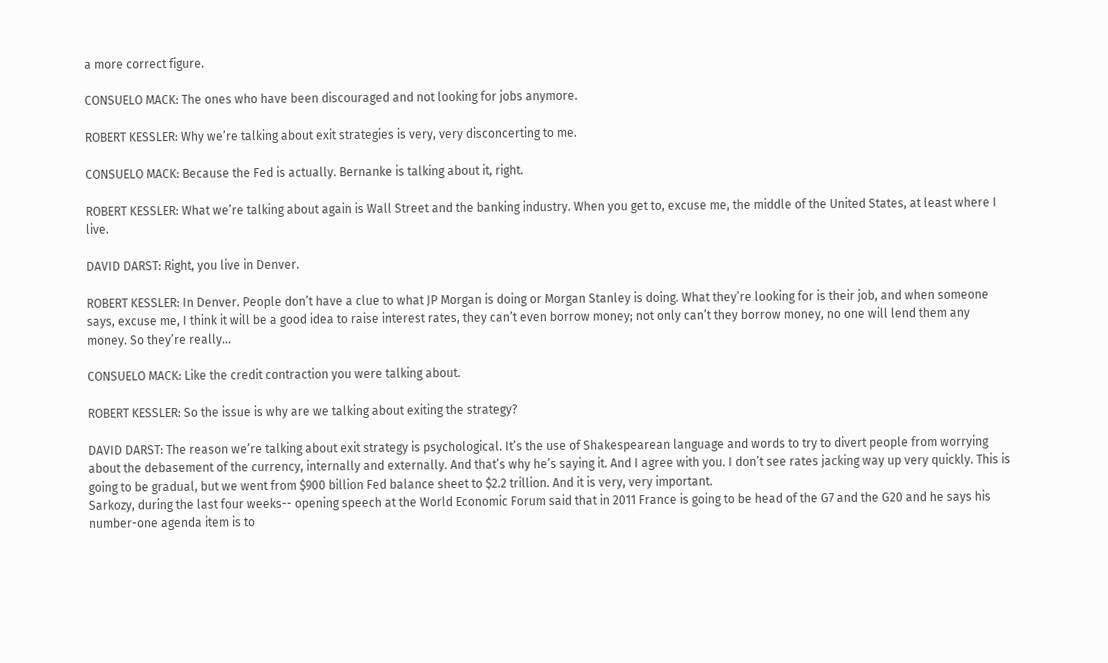a more correct figure.

CONSUELO MACK: The ones who have been discouraged and not looking for jobs anymore.

ROBERT KESSLER: Why we’re talking about exit strategies is very, very disconcerting to me.

CONSUELO MACK: Because the Fed is actually. Bernanke is talking about it, right.

ROBERT KESSLER: What we’re talking about again is Wall Street and the banking industry. When you get to, excuse me, the middle of the United States, at least where I live.

DAVID DARST: Right, you live in Denver.

ROBERT KESSLER: In Denver. People don’t have a clue to what JP Morgan is doing or Morgan Stanley is doing. What they’re looking for is their job, and when someone says, excuse me, I think it will be a good idea to raise interest rates, they can’t even borrow money; not only can’t they borrow money, no one will lend them any money. So they’re really...

CONSUELO MACK: Like the credit contraction you were talking about.

ROBERT KESSLER: So the issue is why are we talking about exiting the strategy?

DAVID DARST: The reason we’re talking about exit strategy is psychological. It’s the use of Shakespearean language and words to try to divert people from worrying about the debasement of the currency, internally and externally. And that’s why he’s saying it. And I agree with you. I don’t see rates jacking way up very quickly. This is going to be gradual, but we went from $900 billion Fed balance sheet to $2.2 trillion. And it is very, very important.
Sarkozy, during the last four weeks-- opening speech at the World Economic Forum said that in 2011 France is going to be head of the G7 and the G20 and he says his number-one agenda item is to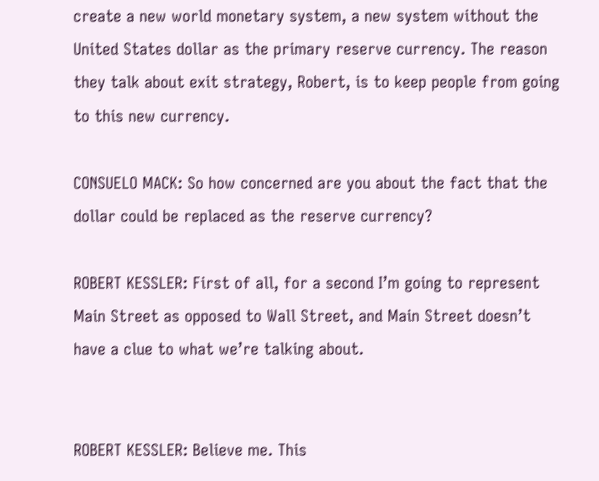create a new world monetary system, a new system without the United States dollar as the primary reserve currency. The reason they talk about exit strategy, Robert, is to keep people from going to this new currency.

CONSUELO MACK: So how concerned are you about the fact that the dollar could be replaced as the reserve currency?

ROBERT KESSLER: First of all, for a second I’m going to represent Main Street as opposed to Wall Street, and Main Street doesn’t have a clue to what we’re talking about.


ROBERT KESSLER: Believe me. This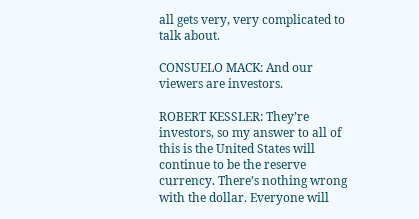all gets very, very complicated to talk about.

CONSUELO MACK: And our viewers are investors.

ROBERT KESSLER: They’re investors, so my answer to all of this is the United States will continue to be the reserve currency. There’s nothing wrong with the dollar. Everyone will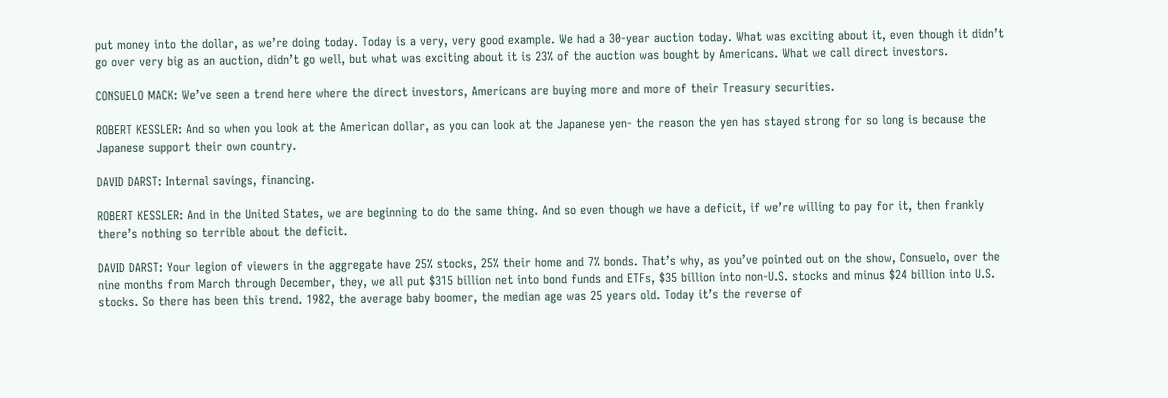put money into the dollar, as we’re doing today. Today is a very, very good example. We had a 30-year auction today. What was exciting about it, even though it didn’t go over very big as an auction, didn’t go well, but what was exciting about it is 23% of the auction was bought by Americans. What we call direct investors.

CONSUELO MACK: We’ve seen a trend here where the direct investors, Americans are buying more and more of their Treasury securities.

ROBERT KESSLER: And so when you look at the American dollar, as you can look at the Japanese yen- the reason the yen has stayed strong for so long is because the Japanese support their own country.

DAVID DARST: Internal savings, financing.

ROBERT KESSLER: And in the United States, we are beginning to do the same thing. And so even though we have a deficit, if we’re willing to pay for it, then frankly there’s nothing so terrible about the deficit.

DAVID DARST: Your legion of viewers in the aggregate have 25% stocks, 25% their home and 7% bonds. That’s why, as you’ve pointed out on the show, Consuelo, over the nine months from March through December, they, we all put $315 billion net into bond funds and ETFs, $35 billion into non-U.S. stocks and minus $24 billion into U.S. stocks. So there has been this trend. 1982, the average baby boomer, the median age was 25 years old. Today it’s the reverse of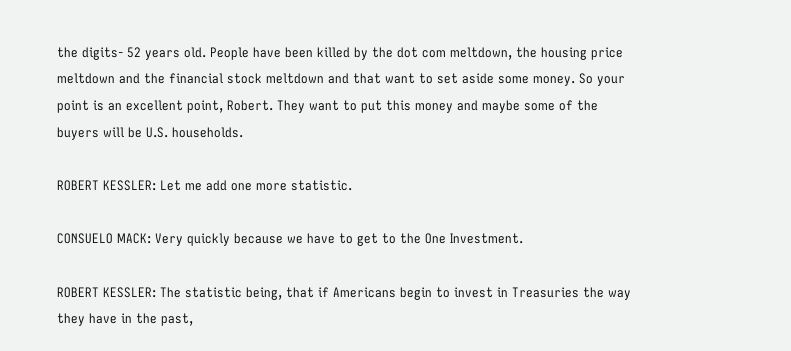the digits- 52 years old. People have been killed by the dot com meltdown, the housing price meltdown and the financial stock meltdown and that want to set aside some money. So your point is an excellent point, Robert. They want to put this money and maybe some of the buyers will be U.S. households.

ROBERT KESSLER: Let me add one more statistic.

CONSUELO MACK: Very quickly because we have to get to the One Investment.

ROBERT KESSLER: The statistic being, that if Americans begin to invest in Treasuries the way they have in the past,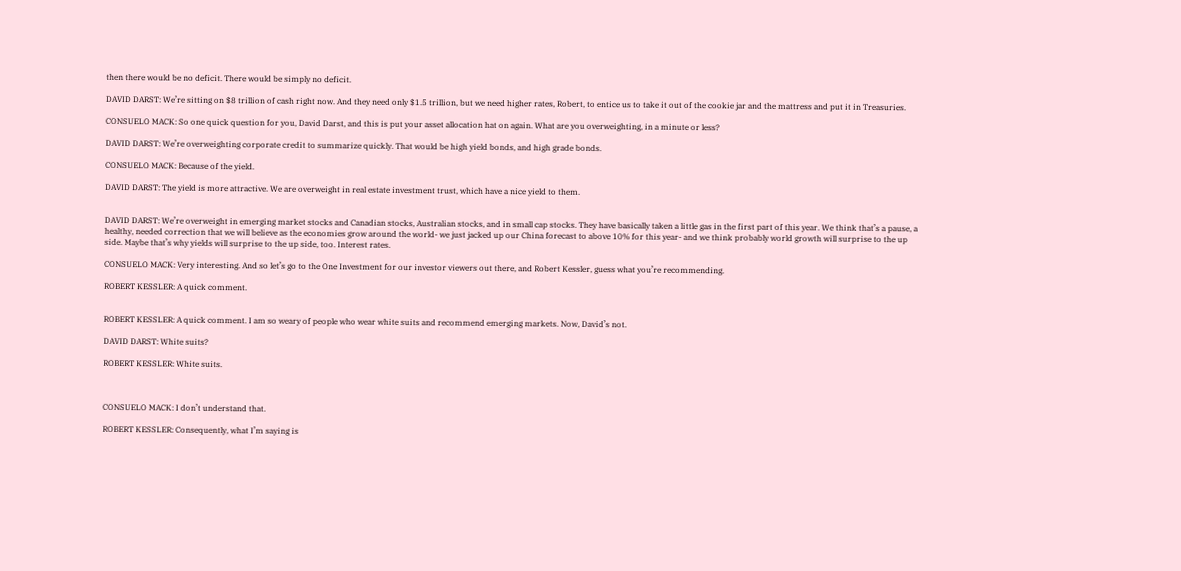then there would be no deficit. There would be simply no deficit.

DAVID DARST: We’re sitting on $8 trillion of cash right now. And they need only $1.5 trillion, but we need higher rates, Robert, to entice us to take it out of the cookie jar and the mattress and put it in Treasuries.

CONSUELO MACK: So one quick question for you, David Darst, and this is put your asset allocation hat on again. What are you overweighting, in a minute or less?

DAVID DARST: We’re overweighting corporate credit to summarize quickly. That would be high yield bonds, and high grade bonds.

CONSUELO MACK: Because of the yield.

DAVID DARST: The yield is more attractive. We are overweight in real estate investment trust, which have a nice yield to them.


DAVID DARST: We’re overweight in emerging market stocks and Canadian stocks, Australian stocks, and in small cap stocks. They have basically taken a little gas in the first part of this year. We think that’s a pause, a healthy, needed correction that we will believe as the economies grow around the world- we just jacked up our China forecast to above 10% for this year- and we think probably world growth will surprise to the up side. Maybe that’s why yields will surprise to the up side, too. Interest rates.

CONSUELO MACK: Very interesting. And so let’s go to the One Investment for our investor viewers out there, and Robert Kessler, guess what you’re recommending.

ROBERT KESSLER: A quick comment.


ROBERT KESSLER: A quick comment. I am so weary of people who wear white suits and recommend emerging markets. Now, David’s not.

DAVID DARST: White suits?

ROBERT KESSLER: White suits.



CONSUELO MACK: I don’t understand that.

ROBERT KESSLER: Consequently, what I’m saying is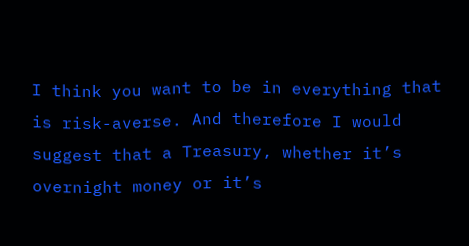I think you want to be in everything that is risk-averse. And therefore I would suggest that a Treasury, whether it’s overnight money or it’s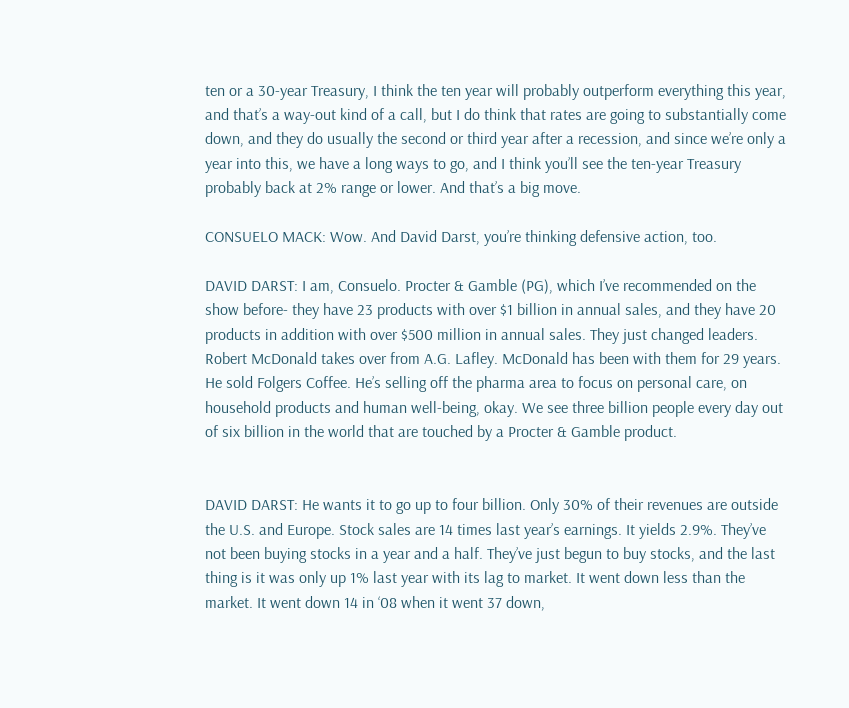ten or a 30-year Treasury, I think the ten year will probably outperform everything this year, and that’s a way-out kind of a call, but I do think that rates are going to substantially come down, and they do usually the second or third year after a recession, and since we’re only a year into this, we have a long ways to go, and I think you’ll see the ten-year Treasury probably back at 2% range or lower. And that’s a big move.

CONSUELO MACK: Wow. And David Darst, you’re thinking defensive action, too.

DAVID DARST: I am, Consuelo. Procter & Gamble (PG), which I’ve recommended on the show before- they have 23 products with over $1 billion in annual sales, and they have 20 products in addition with over $500 million in annual sales. They just changed leaders. Robert McDonald takes over from A.G. Lafley. McDonald has been with them for 29 years. He sold Folgers Coffee. He’s selling off the pharma area to focus on personal care, on household products and human well-being, okay. We see three billion people every day out of six billion in the world that are touched by a Procter & Gamble product.


DAVID DARST: He wants it to go up to four billion. Only 30% of their revenues are outside the U.S. and Europe. Stock sales are 14 times last year’s earnings. It yields 2.9%. They’ve not been buying stocks in a year and a half. They’ve just begun to buy stocks, and the last thing is it was only up 1% last year with its lag to market. It went down less than the market. It went down 14 in ‘08 when it went 37 down,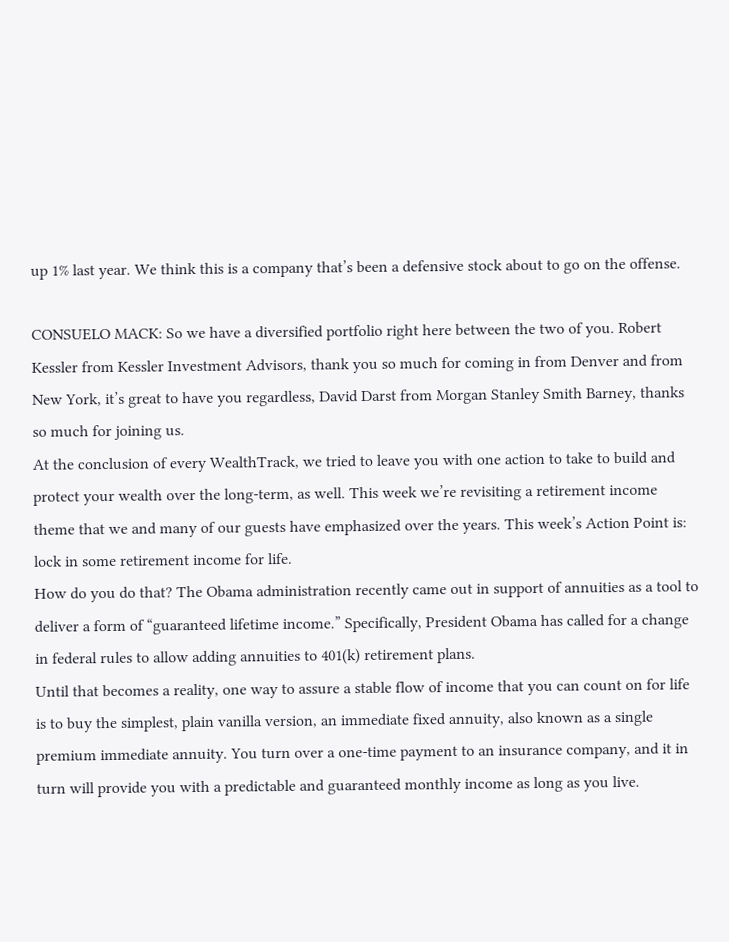up 1% last year. We think this is a company that’s been a defensive stock about to go on the offense.

CONSUELO MACK: So we have a diversified portfolio right here between the two of you. Robert Kessler from Kessler Investment Advisors, thank you so much for coming in from Denver and from New York, it’s great to have you regardless, David Darst from Morgan Stanley Smith Barney, thanks so much for joining us.
At the conclusion of every WealthTrack, we tried to leave you with one action to take to build and protect your wealth over the long-term, as well. This week we’re revisiting a retirement income theme that we and many of our guests have emphasized over the years. This week’s Action Point is: lock in some retirement income for life.
How do you do that? The Obama administration recently came out in support of annuities as a tool to deliver a form of “guaranteed lifetime income.” Specifically, President Obama has called for a change in federal rules to allow adding annuities to 401(k) retirement plans.
Until that becomes a reality, one way to assure a stable flow of income that you can count on for life is to buy the simplest, plain vanilla version, an immediate fixed annuity, also known as a single premium immediate annuity. You turn over a one-time payment to an insurance company, and it in turn will provide you with a predictable and guaranteed monthly income as long as you live.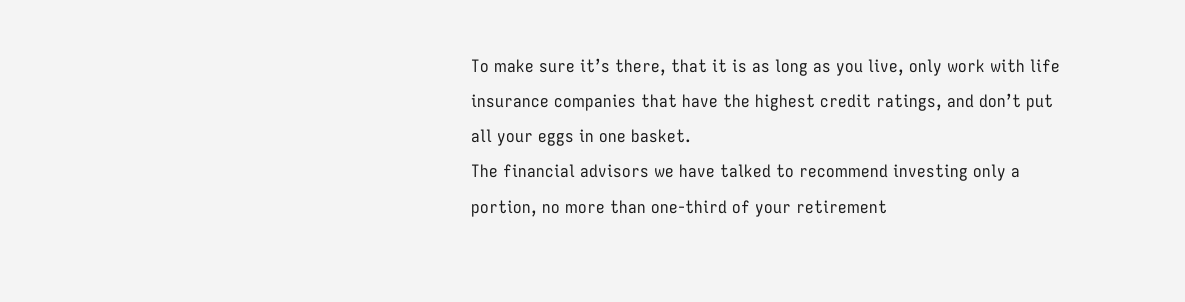To make sure it’s there, that it is as long as you live, only work with life insurance companies that have the highest credit ratings, and don’t put all your eggs in one basket.
The financial advisors we have talked to recommend investing only a portion, no more than one-third of your retirement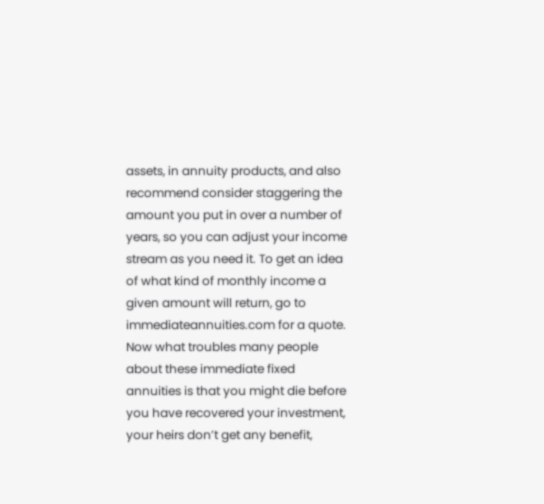assets, in annuity products, and also recommend consider staggering the amount you put in over a number of years, so you can adjust your income stream as you need it. To get an idea of what kind of monthly income a given amount will return, go to immediateannuities.com for a quote.
Now what troubles many people about these immediate fixed annuities is that you might die before you have recovered your investment, your heirs don’t get any benefit,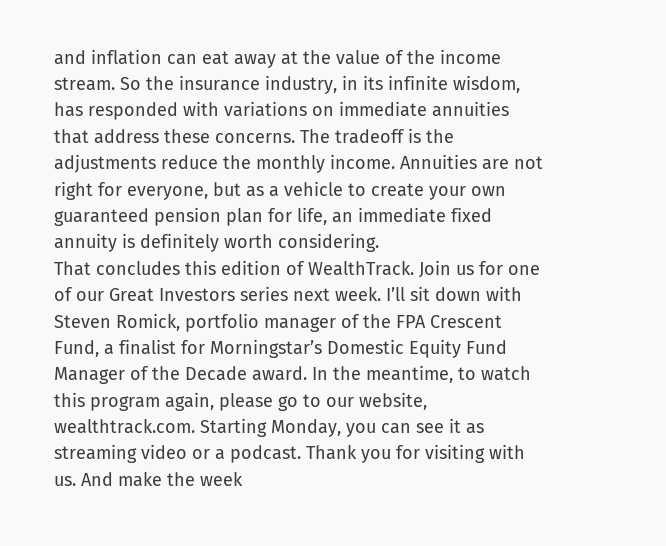and inflation can eat away at the value of the income stream. So the insurance industry, in its infinite wisdom, has responded with variations on immediate annuities that address these concerns. The tradeoff is the adjustments reduce the monthly income. Annuities are not right for everyone, but as a vehicle to create your own guaranteed pension plan for life, an immediate fixed annuity is definitely worth considering.
That concludes this edition of WealthTrack. Join us for one of our Great Investors series next week. I’ll sit down with Steven Romick, portfolio manager of the FPA Crescent Fund, a finalist for Morningstar’s Domestic Equity Fund Manager of the Decade award. In the meantime, to watch this program again, please go to our website, wealthtrack.com. Starting Monday, you can see it as streaming video or a podcast. Thank you for visiting with us. And make the week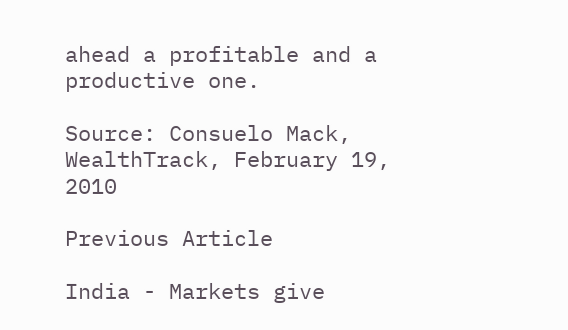ahead a profitable and a productive one.

Source: Consuelo Mack, WealthTrack, February 19, 2010

Previous Article

India - Markets give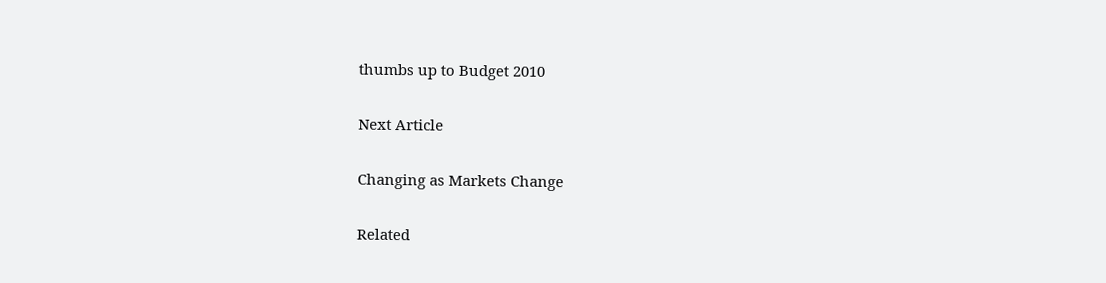thumbs up to Budget 2010

Next Article

Changing as Markets Change

Related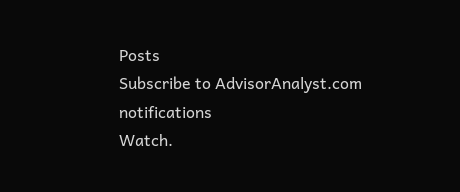Posts
Subscribe to AdvisorAnalyst.com notifications
Watch.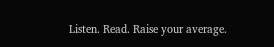Listen. Read. Raise your average.